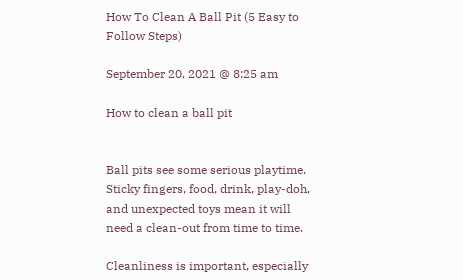How To Clean A Ball Pit (5 Easy to Follow Steps)

September 20, 2021 @ 8:25 am

How to clean a ball pit


Ball pits see some serious playtime. Sticky fingers, food, drink, play-doh, and unexpected toys mean it will need a clean-out from time to time.

Cleanliness is important, especially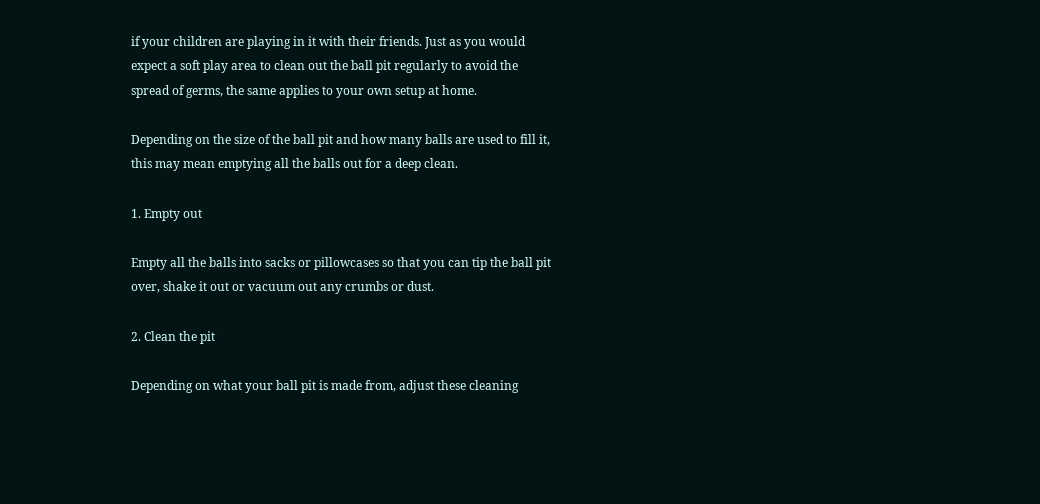if your children are playing in it with their friends. Just as you would expect a soft play area to clean out the ball pit regularly to avoid the spread of germs, the same applies to your own setup at home.

Depending on the size of the ball pit and how many balls are used to fill it, this may mean emptying all the balls out for a deep clean.

1. Empty out

Empty all the balls into sacks or pillowcases so that you can tip the ball pit over, shake it out or vacuum out any crumbs or dust.

2. Clean the pit

Depending on what your ball pit is made from, adjust these cleaning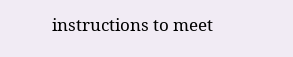instructions to meet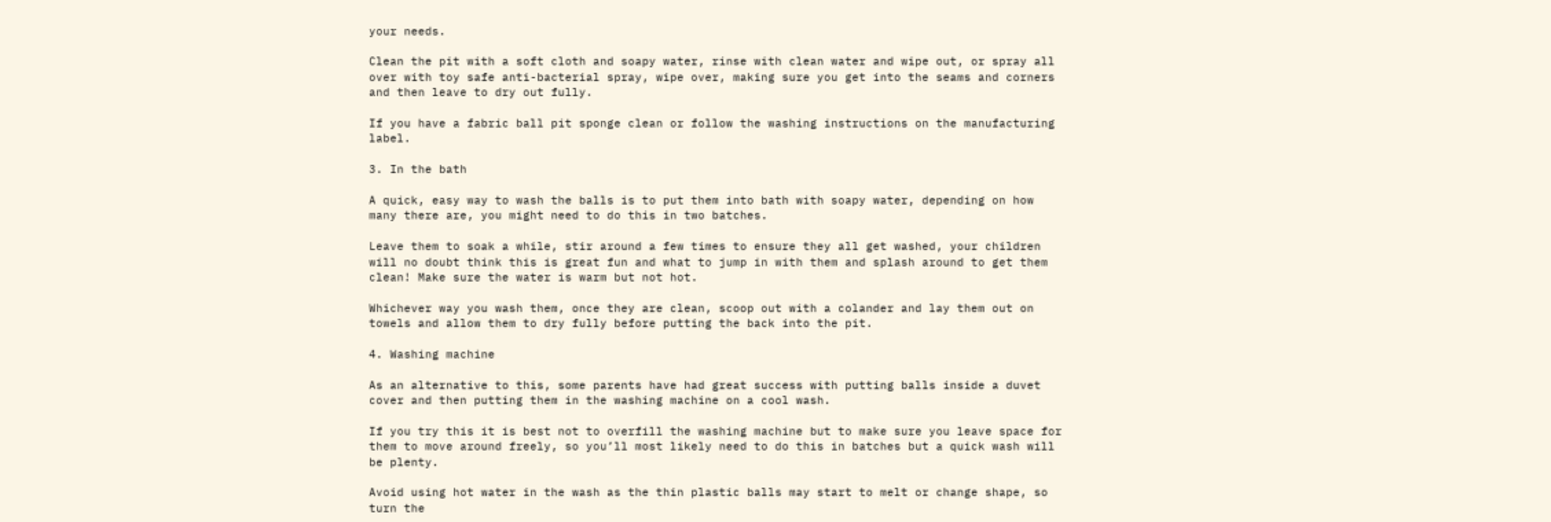your needs.

Clean the pit with a soft cloth and soapy water, rinse with clean water and wipe out, or spray all over with toy safe anti-bacterial spray, wipe over, making sure you get into the seams and corners and then leave to dry out fully.

If you have a fabric ball pit sponge clean or follow the washing instructions on the manufacturing label.

3. In the bath

A quick, easy way to wash the balls is to put them into bath with soapy water, depending on how many there are, you might need to do this in two batches.

Leave them to soak a while, stir around a few times to ensure they all get washed, your children will no doubt think this is great fun and what to jump in with them and splash around to get them clean! Make sure the water is warm but not hot.

Whichever way you wash them, once they are clean, scoop out with a colander and lay them out on towels and allow them to dry fully before putting the back into the pit.

4. Washing machine

As an alternative to this, some parents have had great success with putting balls inside a duvet cover and then putting them in the washing machine on a cool wash.

If you try this it is best not to overfill the washing machine but to make sure you leave space for them to move around freely, so you’ll most likely need to do this in batches but a quick wash will be plenty.

Avoid using hot water in the wash as the thin plastic balls may start to melt or change shape, so turn the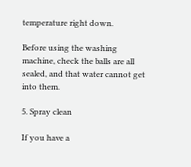temperature right down.

Before using the washing machine, check the balls are all sealed, and that water cannot get into them.

5. Spray clean

If you have a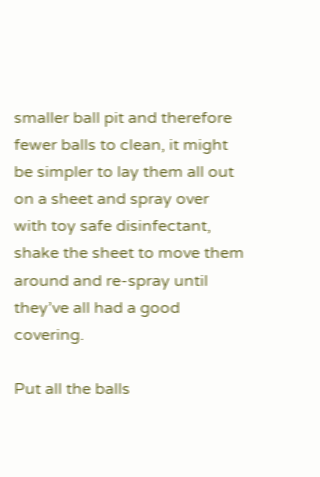smaller ball pit and therefore fewer balls to clean, it might be simpler to lay them all out on a sheet and spray over with toy safe disinfectant, shake the sheet to move them around and re-spray until they’ve all had a good covering.

Put all the balls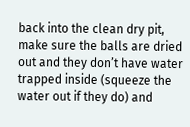back into the clean dry pit, make sure the balls are dried out and they don’t have water trapped inside (squeeze the water out if they do) and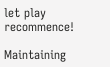let play recommence!

Maintaining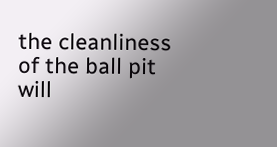the cleanliness of the ball pit will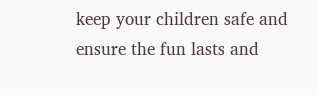keep your children safe and ensure the fun lasts and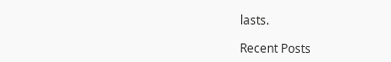lasts.

Recent Posts